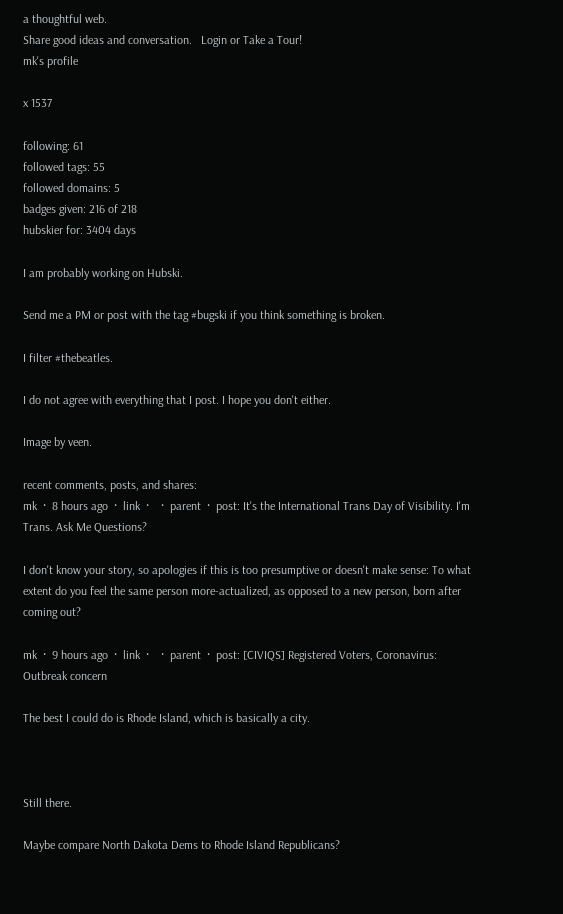a thoughtful web.
Share good ideas and conversation.   Login or Take a Tour!
mk's profile

x 1537

following: 61
followed tags: 55
followed domains: 5
badges given: 216 of 218
hubskier for: 3404 days

I am probably working on Hubski.

Send me a PM or post with the tag #bugski if you think something is broken.

I filter #thebeatles.

I do not agree with everything that I post. I hope you don't either.

Image by veen.

recent comments, posts, and shares:
mk  ·  8 hours ago  ·  link  ·    ·  parent  ·  post: It's the International Trans Day of Visibility. I'm Trans. Ask Me Questions?

I don't know your story, so apologies if this is too presumptive or doesn't make sense: To what extent do you feel the same person more-actualized, as opposed to a new person, born after coming out?

mk  ·  9 hours ago  ·  link  ·    ·  parent  ·  post: [CIVIQS] Registered Voters, Coronavirus: Outbreak concern

The best I could do is Rhode Island, which is basically a city.



Still there.

Maybe compare North Dakota Dems to Rhode Island Republicans?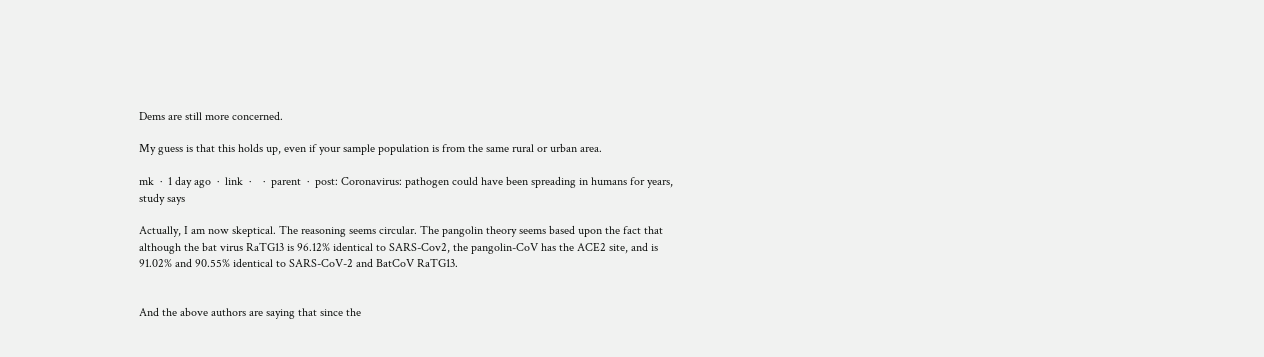Dems are still more concerned.

My guess is that this holds up, even if your sample population is from the same rural or urban area.

mk  ·  1 day ago  ·  link  ·    ·  parent  ·  post: Coronavirus: pathogen could have been spreading in humans for years, study says

Actually, I am now skeptical. The reasoning seems circular. The pangolin theory seems based upon the fact that although the bat virus RaTG13 is 96.12% identical to SARS-Cov2, the pangolin-CoV has the ACE2 site, and is 91.02% and 90.55% identical to SARS-CoV-2 and BatCoV RaTG13.


And the above authors are saying that since the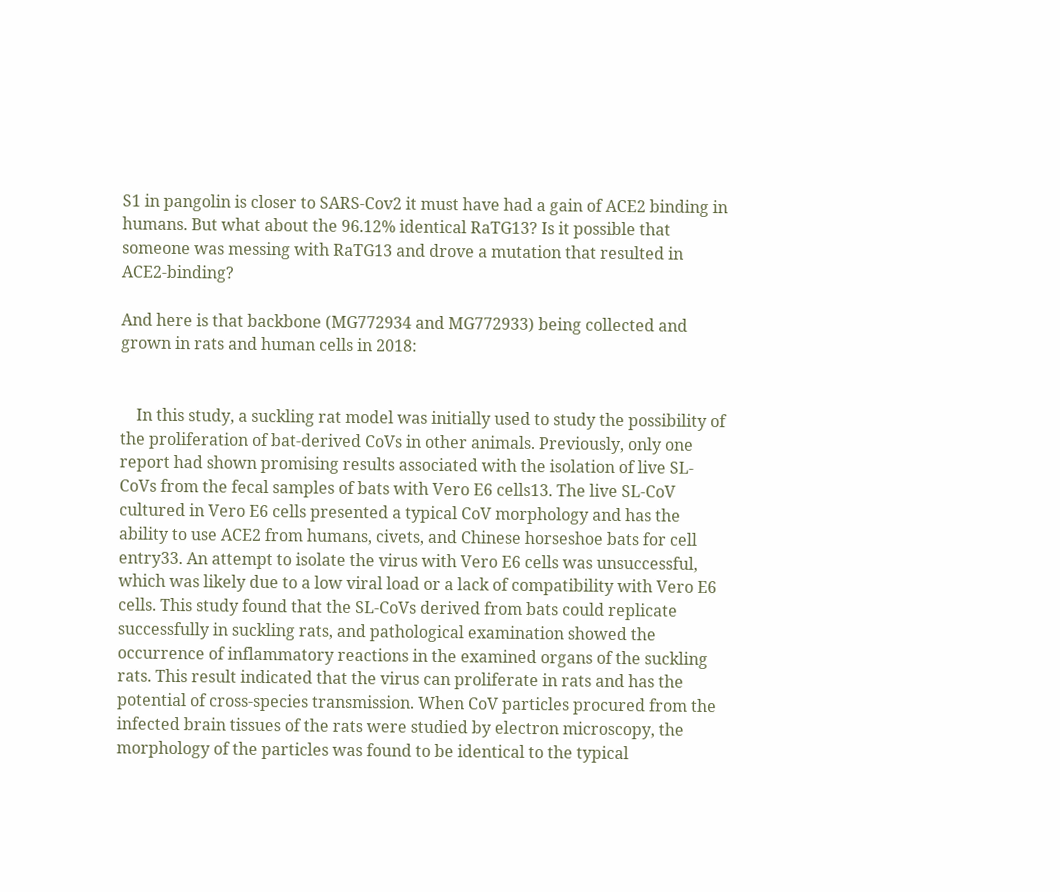S1 in pangolin is closer to SARS-Cov2 it must have had a gain of ACE2 binding in humans. But what about the 96.12% identical RaTG13? Is it possible that someone was messing with RaTG13 and drove a mutation that resulted in ACE2-binding?

And here is that backbone (MG772934 and MG772933) being collected and grown in rats and human cells in 2018:


    In this study, a suckling rat model was initially used to study the possibility of the proliferation of bat-derived CoVs in other animals. Previously, only one report had shown promising results associated with the isolation of live SL-CoVs from the fecal samples of bats with Vero E6 cells13. The live SL-CoV cultured in Vero E6 cells presented a typical CoV morphology and has the ability to use ACE2 from humans, civets, and Chinese horseshoe bats for cell entry33. An attempt to isolate the virus with Vero E6 cells was unsuccessful, which was likely due to a low viral load or a lack of compatibility with Vero E6 cells. This study found that the SL-CoVs derived from bats could replicate successfully in suckling rats, and pathological examination showed the occurrence of inflammatory reactions in the examined organs of the suckling rats. This result indicated that the virus can proliferate in rats and has the potential of cross-species transmission. When CoV particles procured from the infected brain tissues of the rats were studied by electron microscopy, the morphology of the particles was found to be identical to the typical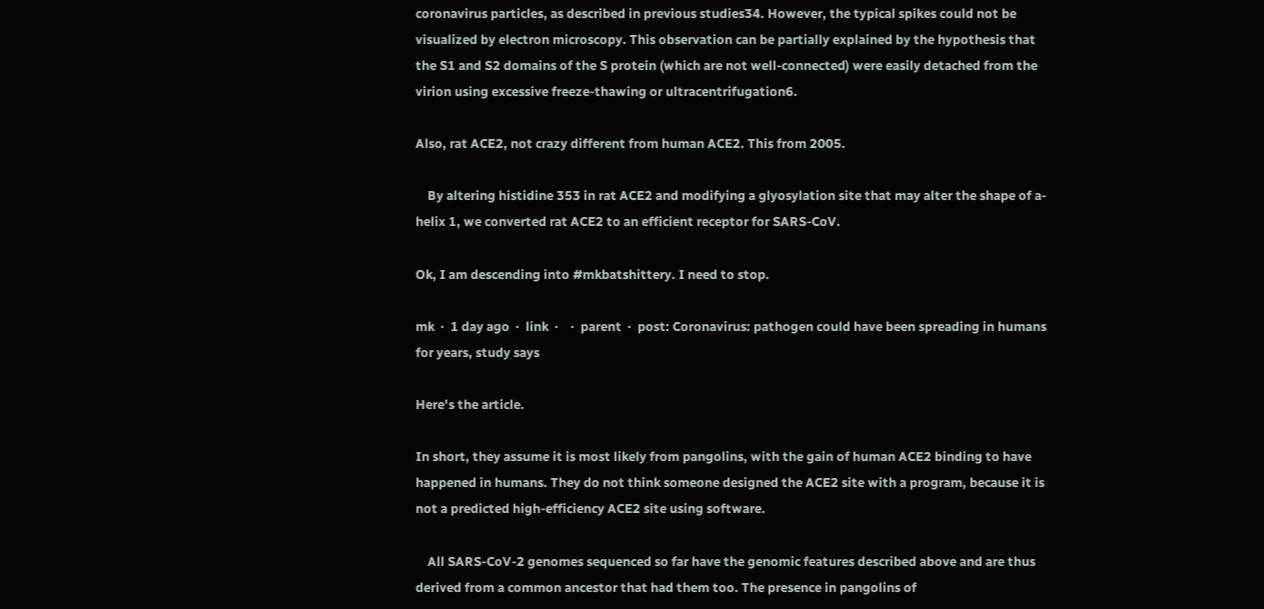coronavirus particles, as described in previous studies34. However, the typical spikes could not be visualized by electron microscopy. This observation can be partially explained by the hypothesis that the S1 and S2 domains of the S protein (which are not well-connected) were easily detached from the virion using excessive freeze-thawing or ultracentrifugation6.

Also, rat ACE2, not crazy different from human ACE2. This from 2005.

    By altering histidine 353 in rat ACE2 and modifying a glyosylation site that may alter the shape of a-helix 1, we converted rat ACE2 to an efficient receptor for SARS-CoV.

Ok, I am descending into #mkbatshittery. I need to stop.

mk  ·  1 day ago  ·  link  ·    ·  parent  ·  post: Coronavirus: pathogen could have been spreading in humans for years, study says

Here's the article.

In short, they assume it is most likely from pangolins, with the gain of human ACE2 binding to have happened in humans. They do not think someone designed the ACE2 site with a program, because it is not a predicted high-efficiency ACE2 site using software.

    All SARS-CoV-2 genomes sequenced so far have the genomic features described above and are thus derived from a common ancestor that had them too. The presence in pangolins of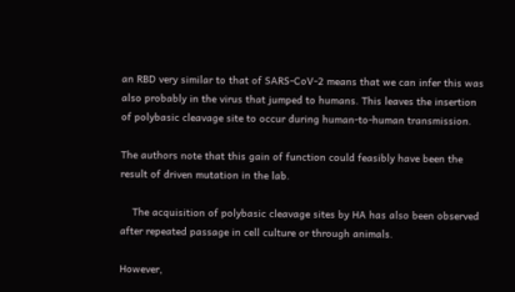an RBD very similar to that of SARS-CoV-2 means that we can infer this was also probably in the virus that jumped to humans. This leaves the insertion of polybasic cleavage site to occur during human-to-human transmission.

The authors note that this gain of function could feasibly have been the result of driven mutation in the lab.

    The acquisition of polybasic cleavage sites by HA has also been observed after repeated passage in cell culture or through animals.

However,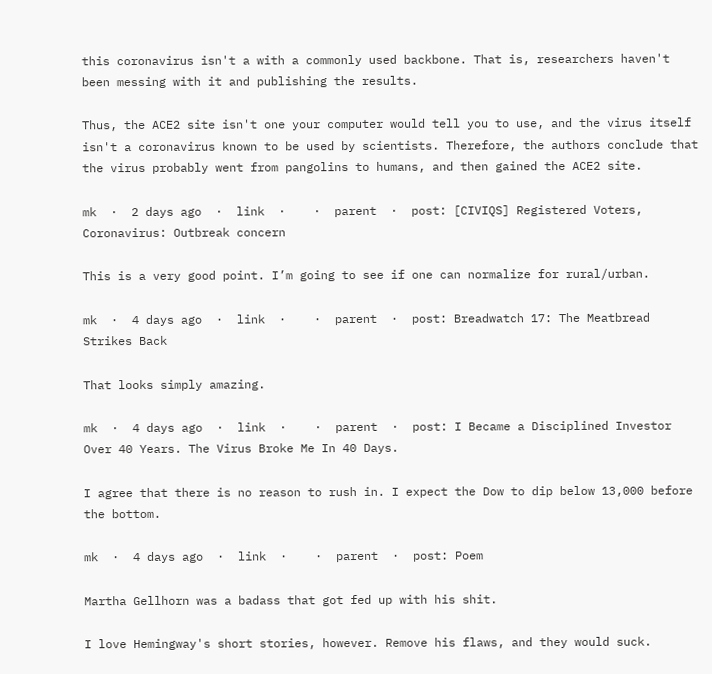this coronavirus isn't a with a commonly used backbone. That is, researchers haven't been messing with it and publishing the results.

Thus, the ACE2 site isn't one your computer would tell you to use, and the virus itself isn't a coronavirus known to be used by scientists. Therefore, the authors conclude that the virus probably went from pangolins to humans, and then gained the ACE2 site.

mk  ·  2 days ago  ·  link  ·    ·  parent  ·  post: [CIVIQS] Registered Voters, Coronavirus: Outbreak concern

This is a very good point. I’m going to see if one can normalize for rural/urban.

mk  ·  4 days ago  ·  link  ·    ·  parent  ·  post: Breadwatch 17: The Meatbread Strikes Back

That looks simply amazing.

mk  ·  4 days ago  ·  link  ·    ·  parent  ·  post: I Became a Disciplined Investor Over 40 Years. The Virus Broke Me In 40 Days.

I agree that there is no reason to rush in. I expect the Dow to dip below 13,000 before the bottom.

mk  ·  4 days ago  ·  link  ·    ·  parent  ·  post: Poem

Martha Gellhorn was a badass that got fed up with his shit.

I love Hemingway's short stories, however. Remove his flaws, and they would suck.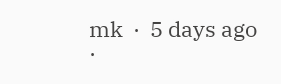mk  ·  5 days ago  ·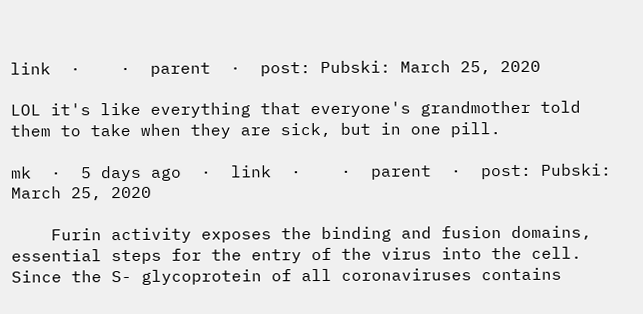link  ·    ·  parent  ·  post: Pubski: March 25, 2020

LOL it's like everything that everyone's grandmother told them to take when they are sick, but in one pill.

mk  ·  5 days ago  ·  link  ·    ·  parent  ·  post: Pubski: March 25, 2020

    Furin activity exposes the binding and fusion domains, essential steps for the entry of the virus into the cell. Since the S- glycoprotein of all coronaviruses contains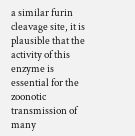a similar furin cleavage site, it is plausible that the activity of this enzyme is essential for the zoonotic transmission of many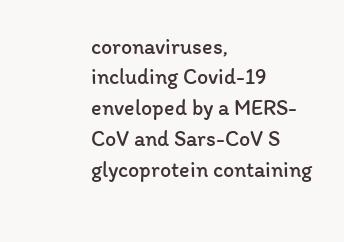coronaviruses, including Covid-19 enveloped by a MERS-CoV and Sars-CoV S glycoprotein containing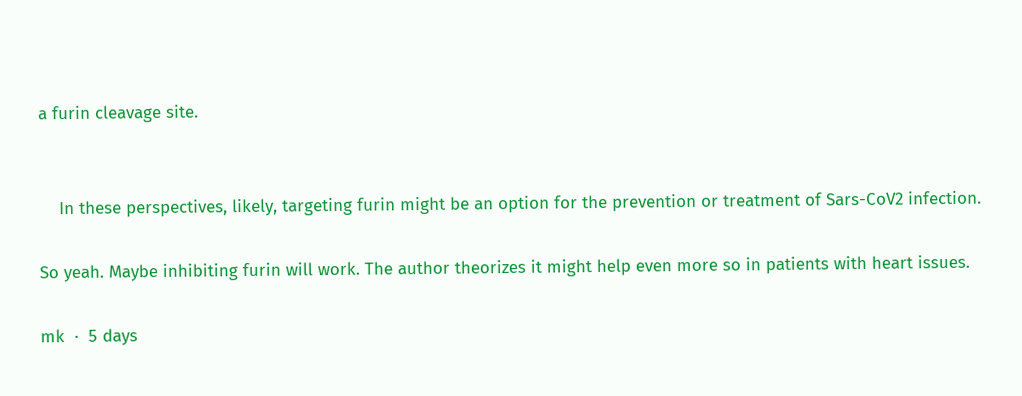a furin cleavage site.


    In these perspectives, likely, targeting furin might be an option for the prevention or treatment of Sars-CoV2 infection.

So yeah. Maybe inhibiting furin will work. The author theorizes it might help even more so in patients with heart issues.

mk  ·  5 days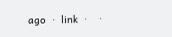ago  ·  link  ·    ·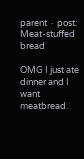parent  ·  post: Meat-stuffed bread

OMG I just ate dinner and I want meatbread.